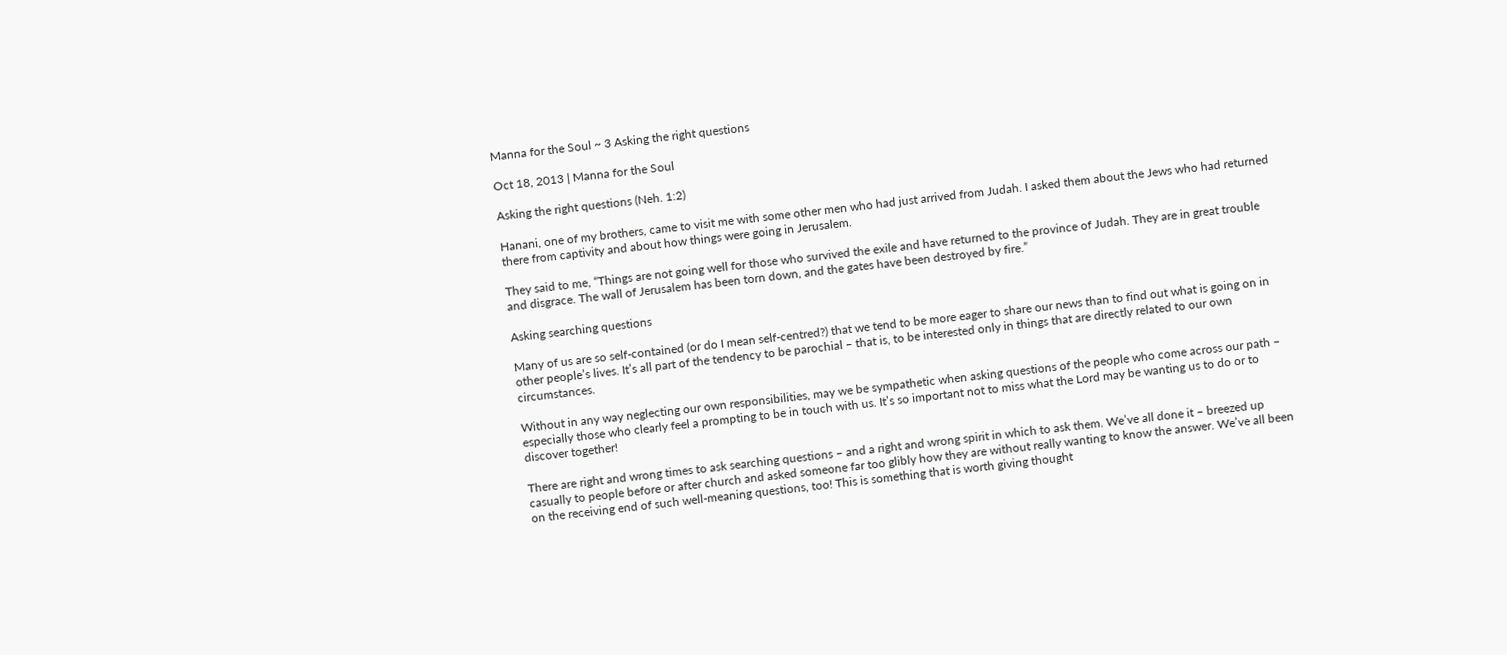Manna for the Soul ~ 3 Asking the right questions

Oct 18, 2013 | Manna for the Soul

Asking the right questions (Neh. 1:2)

Hanani, one of my brothers, came to visit me with some other men who had just arrived from Judah. I asked them about the Jews who had returned there from captivity and about how things were going in Jerusalem.

They said to me, “Things are not going well for those who survived the exile and have returned to the province of Judah. They are in great trouble and disgrace. The wall of Jerusalem has been torn down, and the gates have been destroyed by fire.”

Asking searching questions

Many of us are so self-contained (or do I mean self-centred?) that we tend to be more eager to share our news than to find out what is going on in other people’s lives. It’s all part of the tendency to be parochial – that is, to be interested only in things that are directly related to our own circumstances.

Without in any way neglecting our own responsibilities, may we be sympathetic when asking questions of the people who come across our path – especially those who clearly feel a prompting to be in touch with us. It’s so important not to miss what the Lord may be wanting us to do or to discover together!

There are right and wrong times to ask searching questions – and a right and wrong spirit in which to ask them. We’ve all done it – breezed up casually to people before or after church and asked someone far too glibly how they are without really wanting to know the answer. We’ve all been on the receiving end of such well-meaning questions, too! This is something that is worth giving thought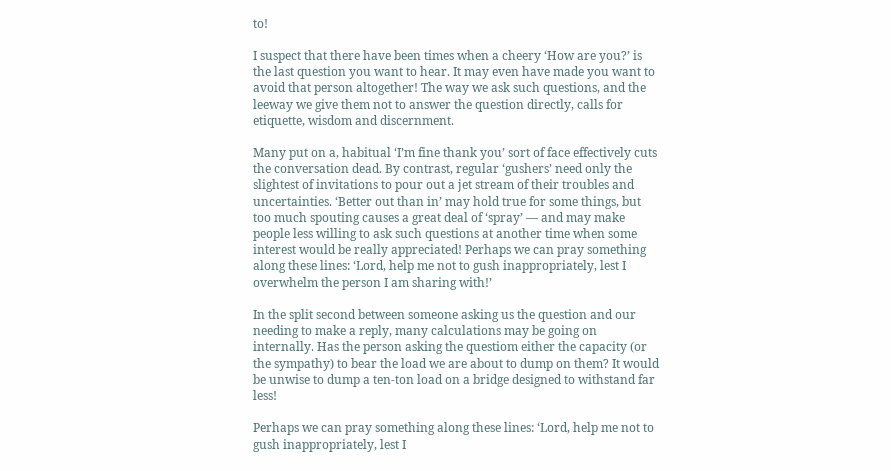to!

I suspect that there have been times when a cheery ‘How are you?’ is the last question you want to hear. It may even have made you want to avoid that person altogether! The way we ask such questions, and the leeway we give them not to answer the question directly, calls for etiquette, wisdom and discernment.

Many put on a, habitual ‘I’m fine thank you’ sort of face effectively cuts the conversation dead. By contrast, regular ‘gushers’ need only the slightest of invitations to pour out a jet stream of their troubles and uncertainties. ‘Better out than in’ may hold true for some things, but too much spouting causes a great deal of ‘spray’ — and may make people less willing to ask such questions at another time when some interest would be really appreciated! Perhaps we can pray something along these lines: ‘Lord, help me not to gush inappropriately, lest I overwhelm the person I am sharing with!’

In the split second between someone asking us the question and our needing to make a reply, many calculations may be going on internally. Has the person asking the questiom either the capacity (or the sympathy) to bear the load we are about to dump on them? It would be unwise to dump a ten-ton load on a bridge designed to withstand far less!

Perhaps we can pray something along these lines: ‘Lord, help me not to gush inappropriately, lest I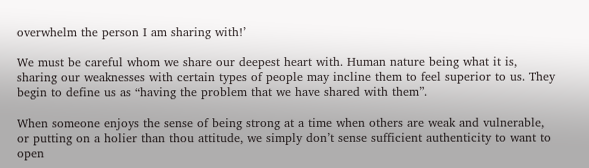overwhelm the person I am sharing with!’

We must be careful whom we share our deepest heart with. Human nature being what it is, sharing our weaknesses with certain types of people may incline them to feel superior to us. They begin to define us as “having the problem that we have shared with them”.

When someone enjoys the sense of being strong at a time when others are weak and vulnerable, or putting on a holier than thou attitude, we simply don’t sense sufficient authenticity to want to open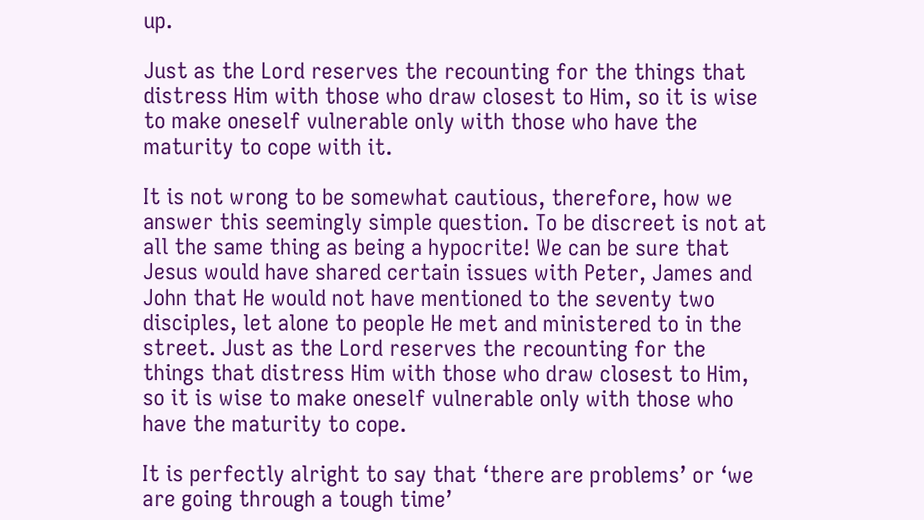up.

Just as the Lord reserves the recounting for the things that distress Him with those who draw closest to Him, so it is wise to make oneself vulnerable only with those who have the maturity to cope with it.

It is not wrong to be somewhat cautious, therefore, how we answer this seemingly simple question. To be discreet is not at all the same thing as being a hypocrite! We can be sure that Jesus would have shared certain issues with Peter, James and John that He would not have mentioned to the seventy two disciples, let alone to people He met and ministered to in the street. Just as the Lord reserves the recounting for the things that distress Him with those who draw closest to Him, so it is wise to make oneself vulnerable only with those who have the maturity to cope.

It is perfectly alright to say that ‘there are problems’ or ‘we are going through a tough time’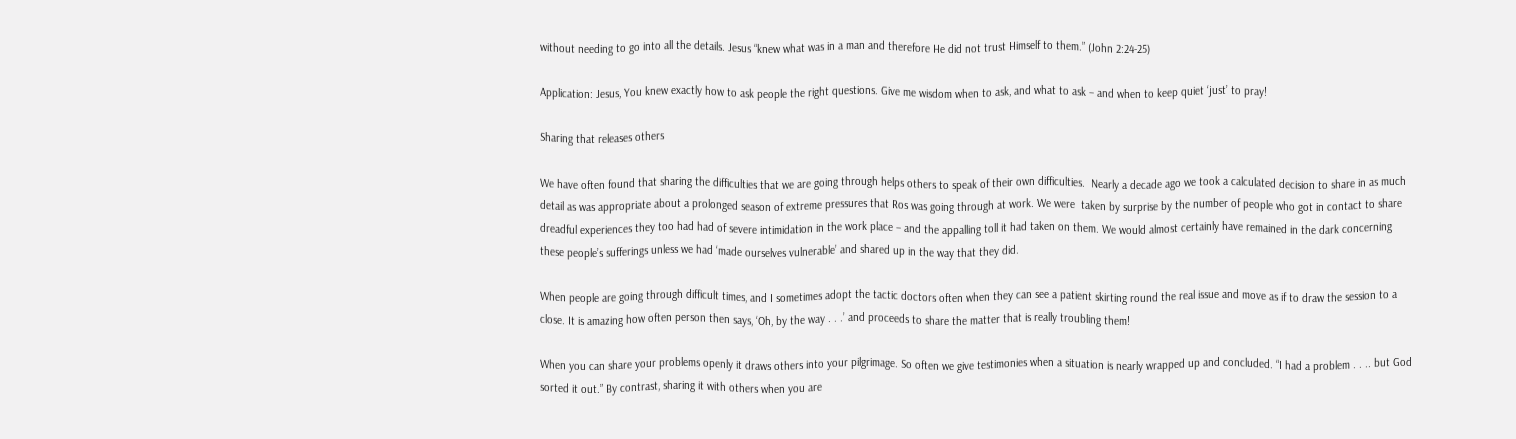without needing to go into all the details. Jesus “knew what was in a man and therefore He did not trust Himself to them.” (John 2:24-25)

Application: Jesus, You knew exactly how to ask people the right questions. Give me wisdom when to ask, and what to ask – and when to keep quiet ‘just’ to pray!

Sharing that releases others

We have often found that sharing the difficulties that we are going through helps others to speak of their own difficulties.  Nearly a decade ago we took a calculated decision to share in as much detail as was appropriate about a prolonged season of extreme pressures that Ros was going through at work. We were  taken by surprise by the number of people who got in contact to share dreadful experiences they too had had of severe intimidation in the work place – and the appalling toll it had taken on them. We would almost certainly have remained in the dark concerning these people’s sufferings unless we had ‘made ourselves vulnerable’ and shared up in the way that they did.

When people are going through difficult times, and I sometimes adopt the tactic doctors often when they can see a patient skirting round the real issue and move as if to draw the session to a close. It is amazing how often person then says, ‘Oh, by the way . . .’ and proceeds to share the matter that is really troubling them!

When you can share your problems openly it draws others into your pilgrimage. So often we give testimonies when a situation is nearly wrapped up and concluded. “I had a problem . . .. but God sorted it out.” By contrast, sharing it with others when you are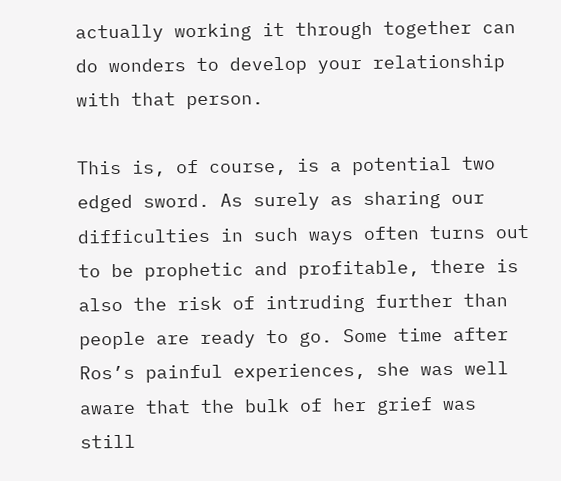actually working it through together can do wonders to develop your relationship with that person.

This is, of course, is a potential two edged sword. As surely as sharing our difficulties in such ways often turns out to be prophetic and profitable, there is also the risk of intruding further than people are ready to go. Some time after Ros’s painful experiences, she was well aware that the bulk of her grief was still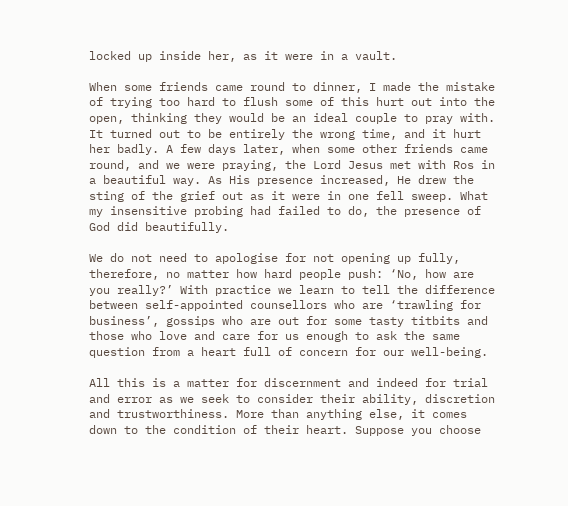locked up inside her, as it were in a vault.

When some friends came round to dinner, I made the mistake of trying too hard to flush some of this hurt out into the open, thinking they would be an ideal couple to pray with. It turned out to be entirely the wrong time, and it hurt her badly. A few days later, when some other friends came round, and we were praying, the Lord Jesus met with Ros in a beautiful way. As His presence increased, He drew the sting of the grief out as it were in one fell sweep. What my insensitive probing had failed to do, the presence of God did beautifully.

We do not need to apologise for not opening up fully, therefore, no matter how hard people push: ‘No, how are you really?’ With practice we learn to tell the difference between self-appointed counsellors who are ‘trawling for business’, gossips who are out for some tasty titbits and those who love and care for us enough to ask the same question from a heart full of concern for our well-being.

All this is a matter for discernment and indeed for trial and error as we seek to consider their ability, discretion and trustworthiness. More than anything else, it comes down to the condition of their heart. Suppose you choose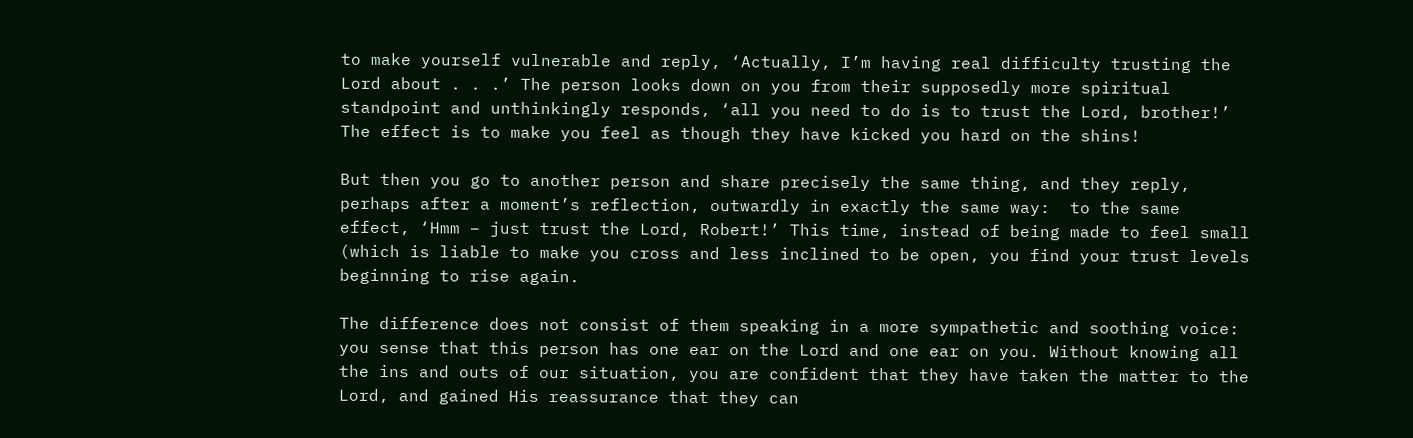to make yourself vulnerable and reply, ‘Actually, I’m having real difficulty trusting the Lord about . . .’ The person looks down on you from their supposedly more spiritual standpoint and unthinkingly responds, ‘all you need to do is to trust the Lord, brother!’ The effect is to make you feel as though they have kicked you hard on the shins!

But then you go to another person and share precisely the same thing, and they reply, perhaps after a moment’s reflection, outwardly in exactly the same way:  to the same effect, ‘Hmm – just trust the Lord, Robert!’ This time, instead of being made to feel small (which is liable to make you cross and less inclined to be open, you find your trust levels beginning to rise again.

The difference does not consist of them speaking in a more sympathetic and soothing voice: you sense that this person has one ear on the Lord and one ear on you. Without knowing all the ins and outs of our situation, you are confident that they have taken the matter to the Lord, and gained His reassurance that they can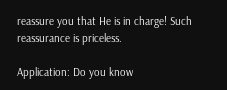reassure you that He is in charge! Such reassurance is priceless.

Application: Do you know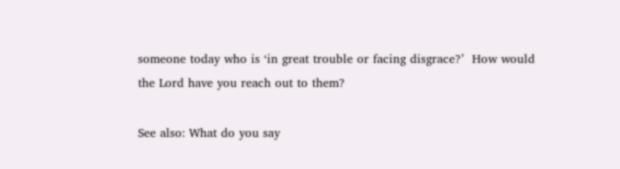someone today who is ‘in great trouble or facing disgrace?’  How would the Lord have you reach out to them?

See also: What do you say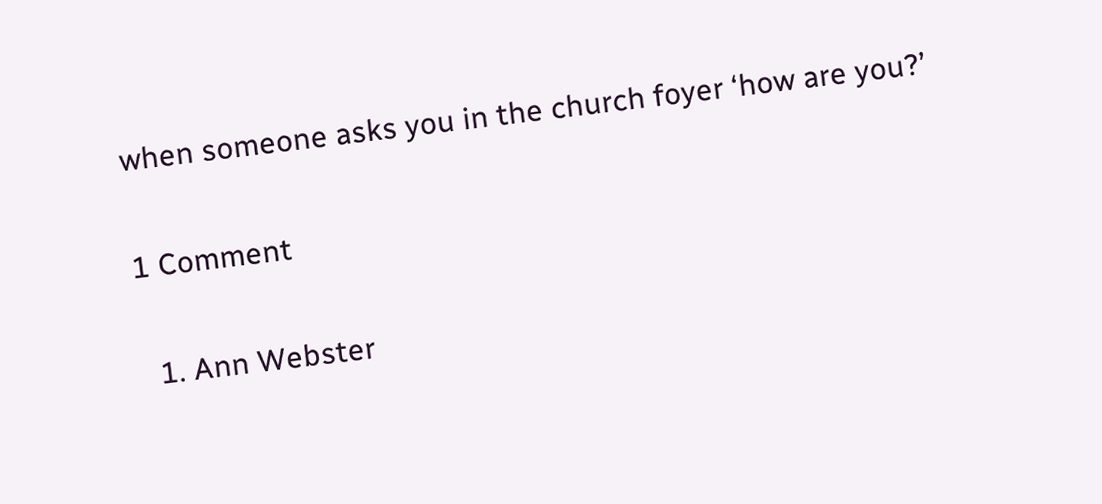when someone asks you in the church foyer ‘how are you?’

1 Comment

  1. Ann Webster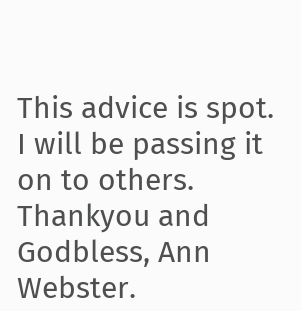This advice is spot. I will be passing it on to others. Thankyou and Godbless, Ann Webster.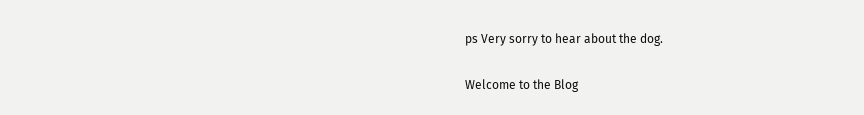ps Very sorry to hear about the dog.

Welcome to the Blog